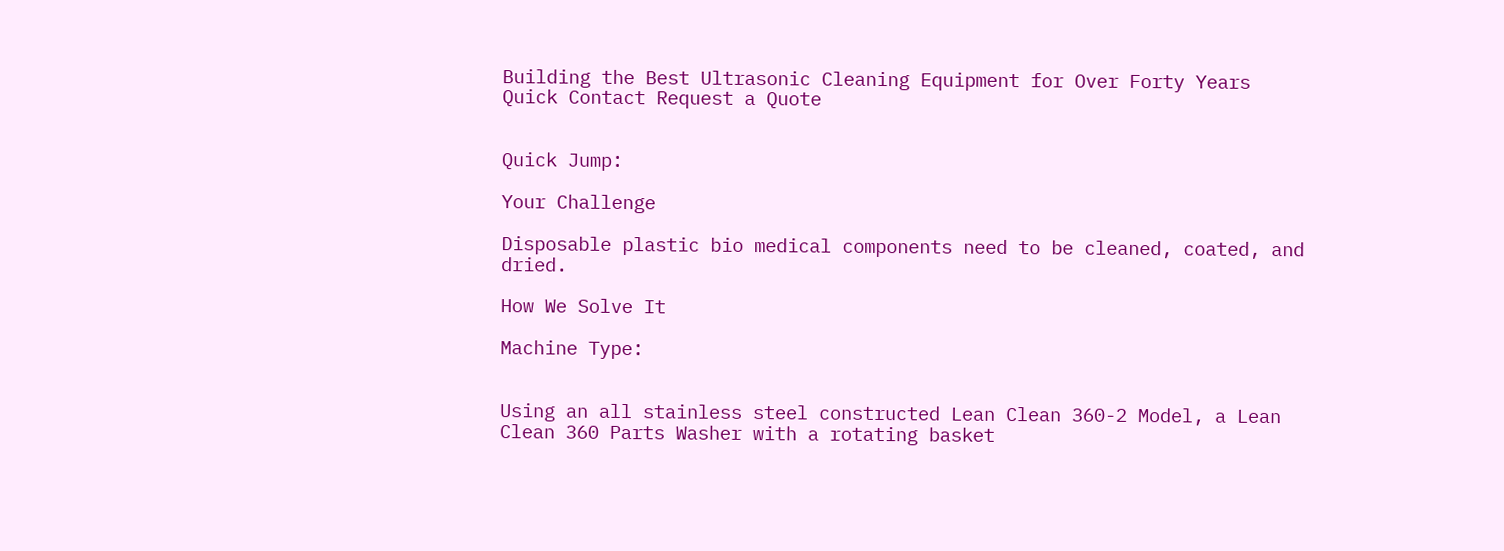Building the Best Ultrasonic Cleaning Equipment for Over Forty Years
Quick Contact Request a Quote


Quick Jump:

Your Challenge

Disposable plastic bio medical components need to be cleaned, coated, and dried.

How We Solve It

Machine Type:


Using an all stainless steel constructed Lean Clean 360-2 Model, a Lean Clean 360 Parts Washer with a rotating basket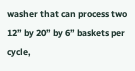washer that can process two 12” by 20” by 6” baskets per cycle,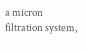a micron filtration system,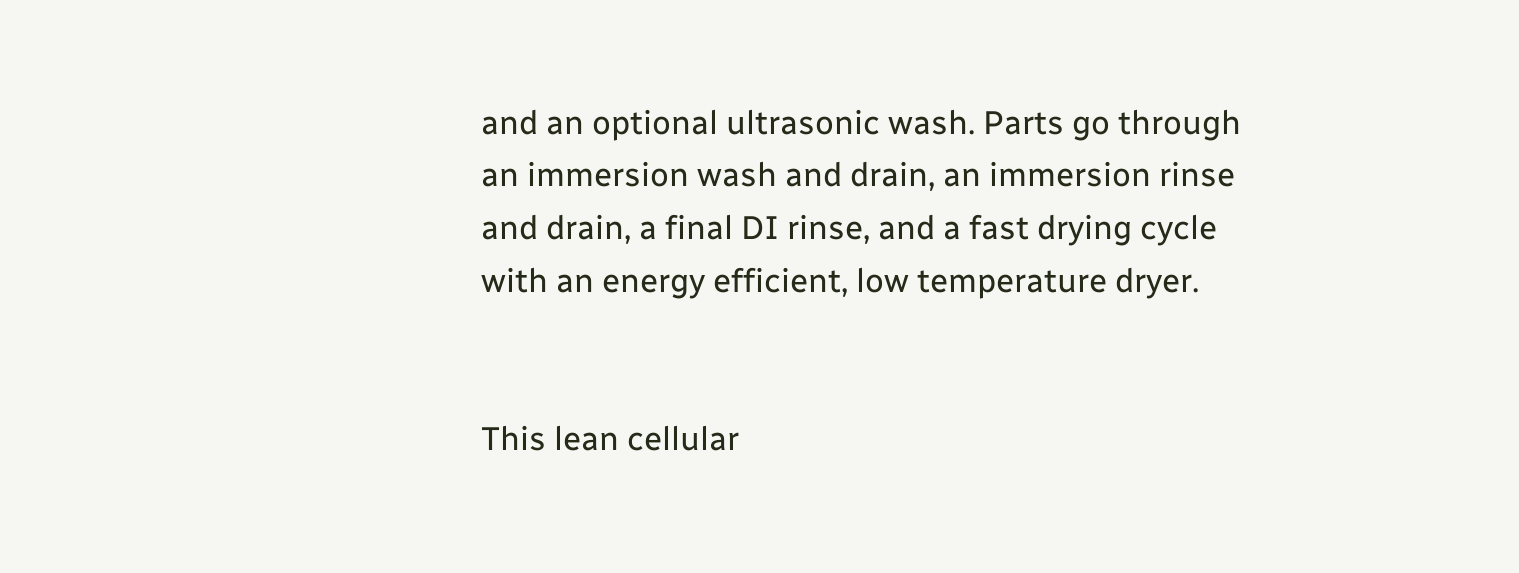and an optional ultrasonic wash. Parts go through an immersion wash and drain, an immersion rinse and drain, a final DI rinse, and a fast drying cycle with an energy efficient, low temperature dryer.


This lean cellular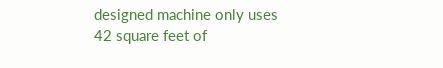designed machine only uses 42 square feet of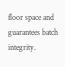floor space and guarantees batch integrity.